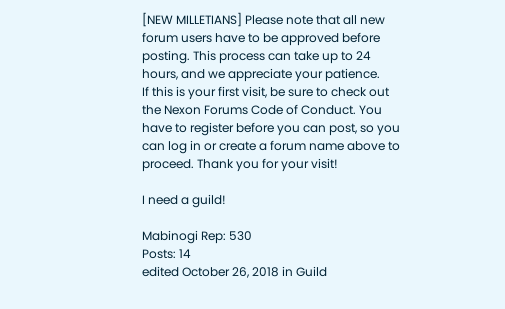[NEW MILLETIANS] Please note that all new forum users have to be approved before posting. This process can take up to 24 hours, and we appreciate your patience.
If this is your first visit, be sure to check out the Nexon Forums Code of Conduct. You have to register before you can post, so you can log in or create a forum name above to proceed. Thank you for your visit!

I need a guild!

Mabinogi Rep: 530
Posts: 14
edited October 26, 2018 in Guild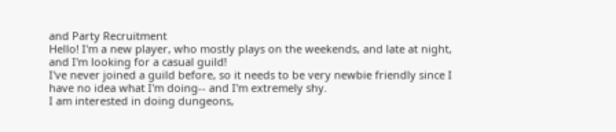and Party Recruitment
Hello! I'm a new player, who mostly plays on the weekends, and late at night, and I'm looking for a casual guild!
I've never joined a guild before, so it needs to be very newbie friendly since I have no idea what I'm doing-- and I'm extremely shy.
I am interested in doing dungeons,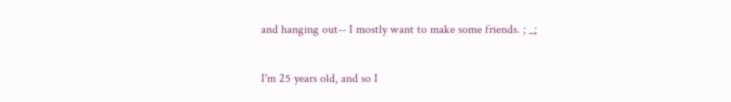and hanging out-- I mostly want to make some friends. ; _;

I'm 25 years old, and so I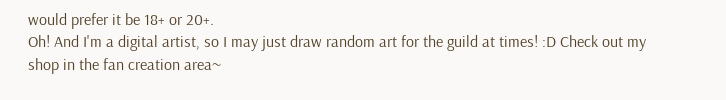would prefer it be 18+ or 20+.
Oh! And I'm a digital artist, so I may just draw random art for the guild at times! :D Check out my shop in the fan creation area~